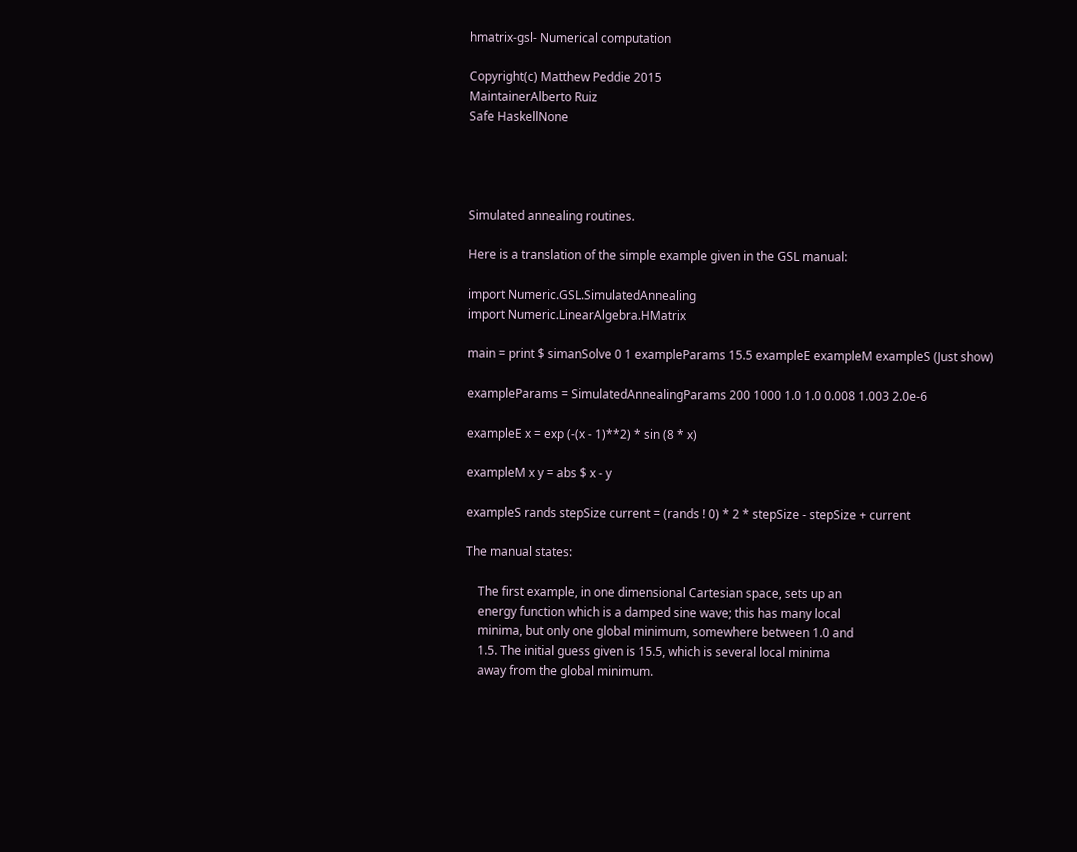hmatrix-gsl- Numerical computation

Copyright(c) Matthew Peddie 2015
MaintainerAlberto Ruiz
Safe HaskellNone




Simulated annealing routines.

Here is a translation of the simple example given in the GSL manual:

import Numeric.GSL.SimulatedAnnealing
import Numeric.LinearAlgebra.HMatrix

main = print $ simanSolve 0 1 exampleParams 15.5 exampleE exampleM exampleS (Just show)

exampleParams = SimulatedAnnealingParams 200 1000 1.0 1.0 0.008 1.003 2.0e-6

exampleE x = exp (-(x - 1)**2) * sin (8 * x)

exampleM x y = abs $ x - y

exampleS rands stepSize current = (rands ! 0) * 2 * stepSize - stepSize + current

The manual states:

    The first example, in one dimensional Cartesian space, sets up an
    energy function which is a damped sine wave; this has many local
    minima, but only one global minimum, somewhere between 1.0 and
    1.5. The initial guess given is 15.5, which is several local minima
    away from the global minimum.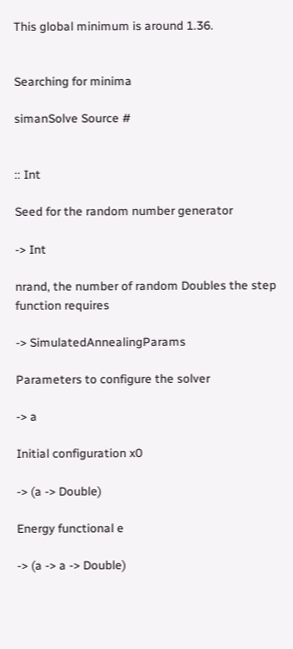This global minimum is around 1.36.


Searching for minima

simanSolve Source #


:: Int

Seed for the random number generator

-> Int

nrand, the number of random Doubles the step function requires

-> SimulatedAnnealingParams

Parameters to configure the solver

-> a

Initial configuration x0

-> (a -> Double)

Energy functional e

-> (a -> a -> Double)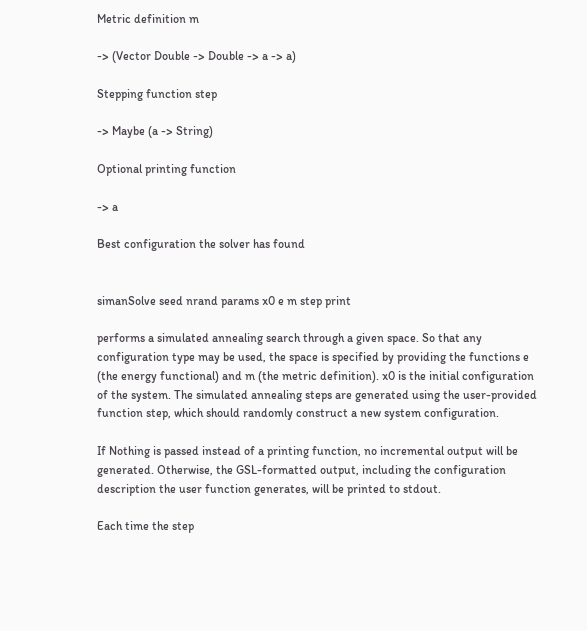Metric definition m

-> (Vector Double -> Double -> a -> a)

Stepping function step

-> Maybe (a -> String)

Optional printing function

-> a

Best configuration the solver has found


simanSolve seed nrand params x0 e m step print

performs a simulated annealing search through a given space. So that any configuration type may be used, the space is specified by providing the functions e (the energy functional) and m (the metric definition). x0 is the initial configuration of the system. The simulated annealing steps are generated using the user-provided function step, which should randomly construct a new system configuration.

If Nothing is passed instead of a printing function, no incremental output will be generated. Otherwise, the GSL-formatted output, including the configuration description the user function generates, will be printed to stdout.

Each time the step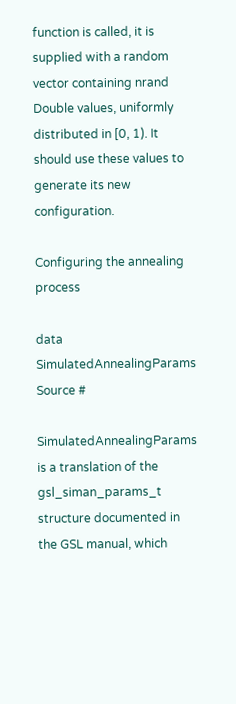function is called, it is supplied with a random vector containing nrand Double values, uniformly distributed in [0, 1). It should use these values to generate its new configuration.

Configuring the annealing process

data SimulatedAnnealingParams Source #

SimulatedAnnealingParams is a translation of the gsl_siman_params_t structure documented in the GSL manual, which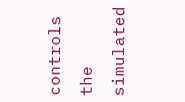controls the simulated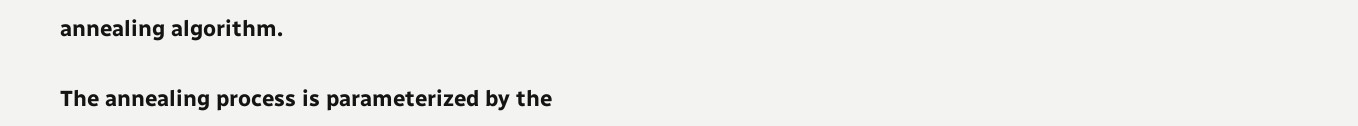annealing algorithm.

The annealing process is parameterized by the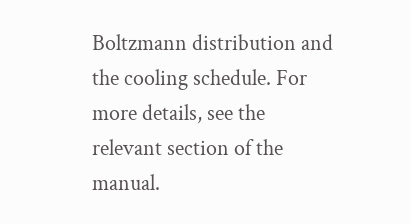Boltzmann distribution and the cooling schedule. For more details, see the relevant section of the manual.